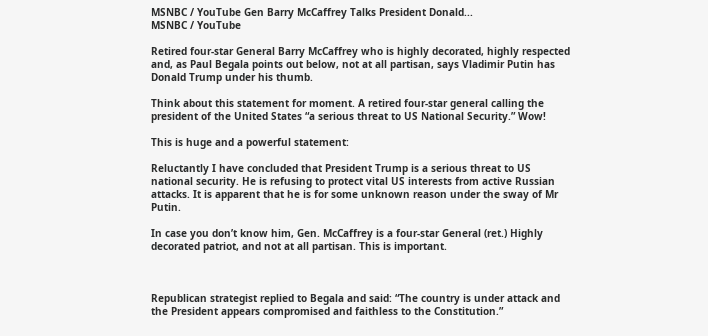MSNBC / YouTube Gen Barry McCaffrey Talks President Donald...
MSNBC / YouTube

Retired four-star General Barry McCaffrey who is highly decorated, highly respected and, as Paul Begala points out below, not at all partisan, says Vladimir Putin has Donald Trump under his thumb.

Think about this statement for moment. A retired four-star general calling the president of the United States “a serious threat to US National Security.” Wow!

This is huge and a powerful statement:

Reluctantly I have concluded that President Trump is a serious threat to US national security. He is refusing to protect vital US interests from active Russian attacks. It is apparent that he is for some unknown reason under the sway of Mr Putin.

In case you don’t know him, Gen. McCaffrey is a four-star General (ret.) Highly decorated patriot, and not at all partisan. This is important.



Republican strategist replied to Begala and said: “The country is under attack and the President appears compromised and faithless to the Constitution.”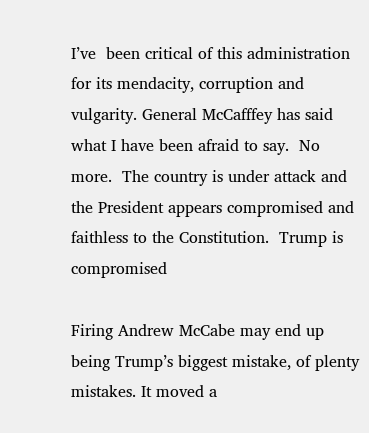I’ve  been critical of this administration for its mendacity, corruption and vulgarity. General McCafffey has said what I have been afraid to say.  No more.  The country is under attack and the President appears compromised and faithless to the Constitution.  Trump is compromised

Firing Andrew McCabe may end up being Trump’s biggest mistake, of plenty mistakes. It moved a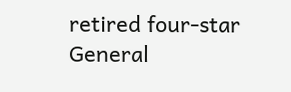retired four-star General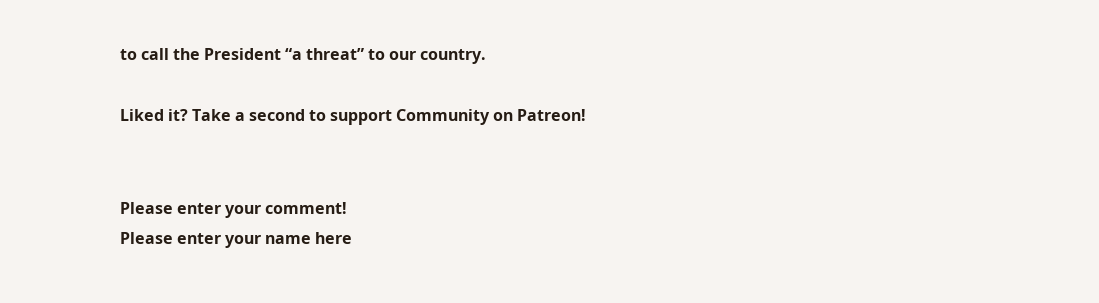to call the President “a threat” to our country.

Liked it? Take a second to support Community on Patreon!


Please enter your comment!
Please enter your name here